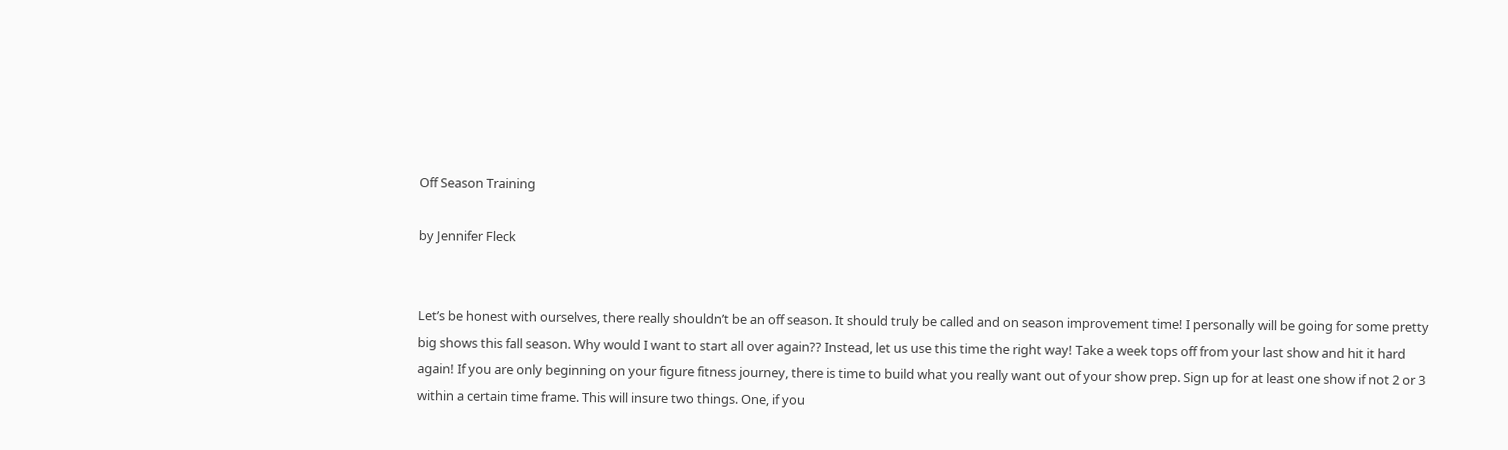Off Season Training

by Jennifer Fleck


Let’s be honest with ourselves, there really shouldn’t be an off season. It should truly be called and on season improvement time! I personally will be going for some pretty big shows this fall season. Why would I want to start all over again?? Instead, let us use this time the right way! Take a week tops off from your last show and hit it hard again! If you are only beginning on your figure fitness journey, there is time to build what you really want out of your show prep. Sign up for at least one show if not 2 or 3 within a certain time frame. This will insure two things. One, if you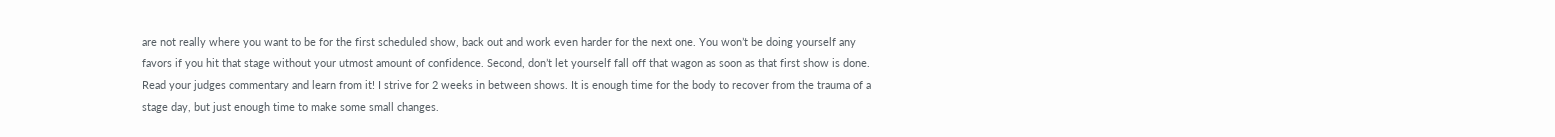are not really where you want to be for the first scheduled show, back out and work even harder for the next one. You won’t be doing yourself any favors if you hit that stage without your utmost amount of confidence. Second, don’t let yourself fall off that wagon as soon as that first show is done. Read your judges commentary and learn from it! I strive for 2 weeks in between shows. It is enough time for the body to recover from the trauma of a stage day, but just enough time to make some small changes.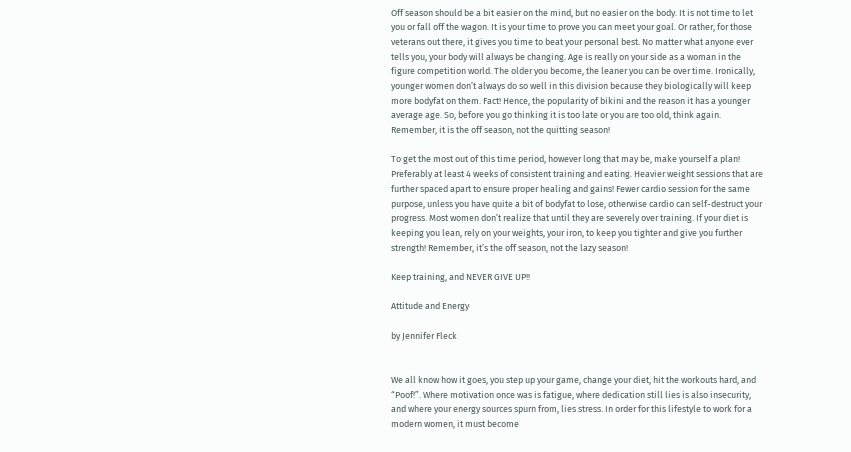Off season should be a bit easier on the mind, but no easier on the body. It is not time to let you or fall off the wagon. It is your time to prove you can meet your goal. Or rather, for those veterans out there, it gives you time to beat your personal best. No matter what anyone ever tells you, your body will always be changing. Age is really on your side as a woman in the figure competition world. The older you become, the leaner you can be over time. Ironically, younger women don’t always do so well in this division because they biologically will keep more bodyfat on them. Fact! Hence, the popularity of bikini and the reason it has a younger average age. So, before you go thinking it is too late or you are too old, think again. Remember, it is the off season, not the quitting season!

To get the most out of this time period, however long that may be, make yourself a plan! Preferably at least 4 weeks of consistent training and eating. Heavier weight sessions that are further spaced apart to ensure proper healing and gains! Fewer cardio session for the same purpose, unless you have quite a bit of bodyfat to lose, otherwise cardio can self-destruct your progress. Most women don’t realize that until they are severely over training. If your diet is keeping you lean, rely on your weights, your iron, to keep you tighter and give you further strength! Remember, it’s the off season, not the lazy season!

Keep training, and NEVER GIVE UP!!

Attitude and Energy

by Jennifer Fleck


We all know how it goes, you step up your game, change your diet, hit the workouts hard, and “Poof!”. Where motivation once was is fatigue, where dedication still lies is also insecurity, and where your energy sources spurn from, lies stress. In order for this lifestyle to work for a modern women, it must become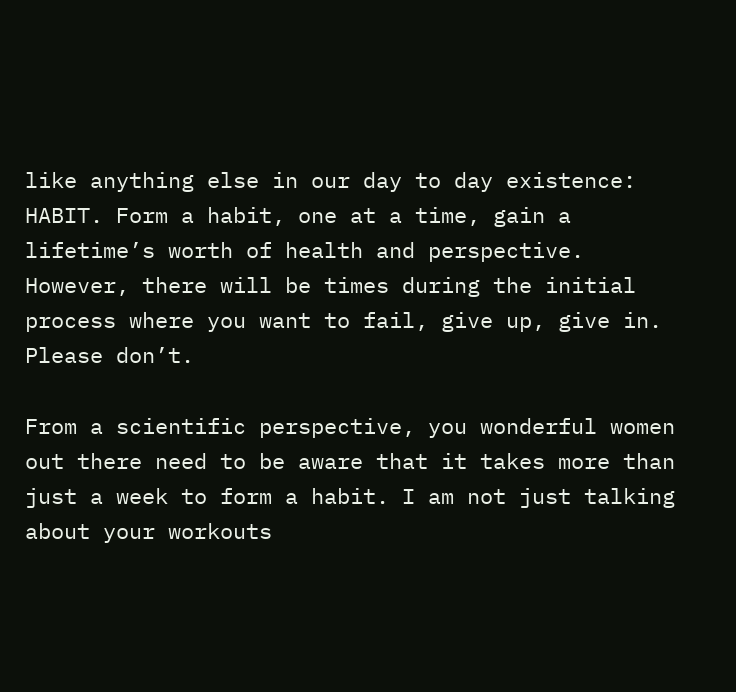like anything else in our day to day existence: HABIT. Form a habit, one at a time, gain a lifetime’s worth of health and perspective. However, there will be times during the initial process where you want to fail, give up, give in. Please don’t.

From a scientific perspective, you wonderful women out there need to be aware that it takes more than just a week to form a habit. I am not just talking about your workouts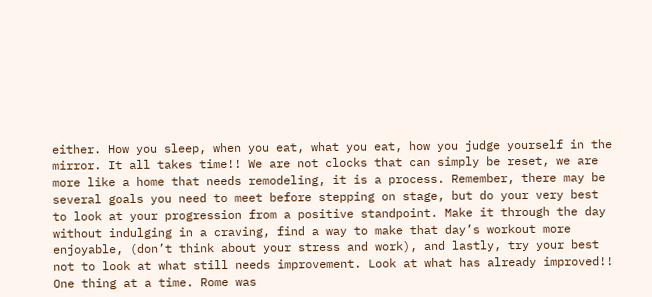either. How you sleep, when you eat, what you eat, how you judge yourself in the mirror. It all takes time!! We are not clocks that can simply be reset, we are more like a home that needs remodeling, it is a process. Remember, there may be several goals you need to meet before stepping on stage, but do your very best to look at your progression from a positive standpoint. Make it through the day without indulging in a craving, find a way to make that day’s workout more enjoyable, (don’t think about your stress and work), and lastly, try your best not to look at what still needs improvement. Look at what has already improved!! One thing at a time. Rome was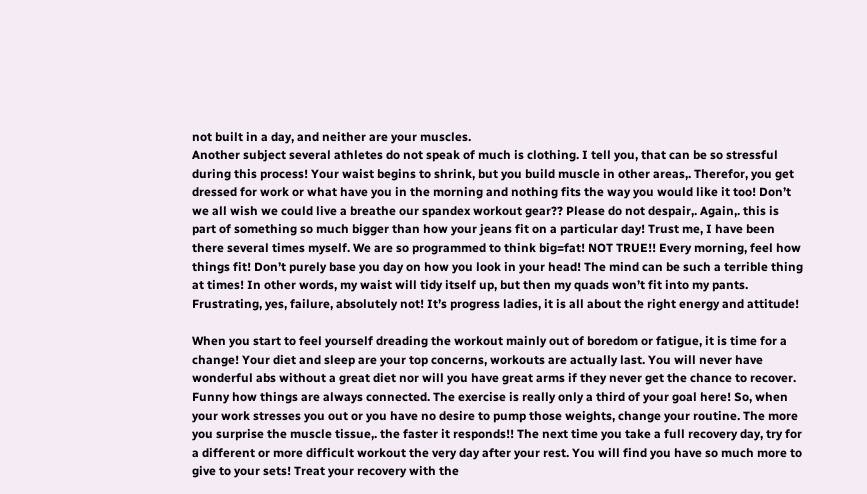not built in a day, and neither are your muscles.
Another subject several athletes do not speak of much is clothing. I tell you, that can be so stressful during this process! Your waist begins to shrink, but you build muscle in other areas,. Therefor, you get dressed for work or what have you in the morning and nothing fits the way you would like it too! Don’t we all wish we could live a breathe our spandex workout gear?? Please do not despair,. Again,. this is part of something so much bigger than how your jeans fit on a particular day! Trust me, I have been there several times myself. We are so programmed to think big=fat! NOT TRUE!! Every morning, feel how things fit! Don’t purely base you day on how you look in your head! The mind can be such a terrible thing at times! In other words, my waist will tidy itself up, but then my quads won’t fit into my pants. Frustrating, yes, failure, absolutely not! It’s progress ladies, it is all about the right energy and attitude!

When you start to feel yourself dreading the workout mainly out of boredom or fatigue, it is time for a change! Your diet and sleep are your top concerns, workouts are actually last. You will never have wonderful abs without a great diet nor will you have great arms if they never get the chance to recover. Funny how things are always connected. The exercise is really only a third of your goal here! So, when your work stresses you out or you have no desire to pump those weights, change your routine. The more you surprise the muscle tissue,. the faster it responds!! The next time you take a full recovery day, try for a different or more difficult workout the very day after your rest. You will find you have so much more to give to your sets! Treat your recovery with the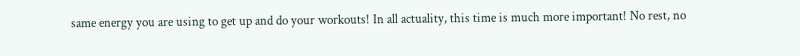same energy you are using to get up and do your workouts! In all actuality, this time is much more important! No rest, no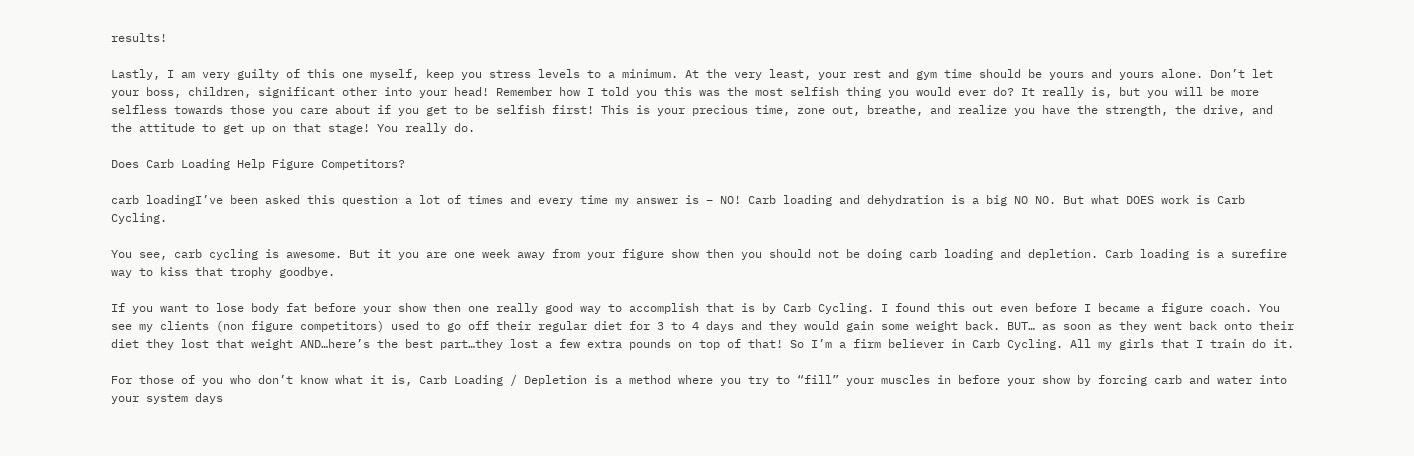results!

Lastly, I am very guilty of this one myself, keep you stress levels to a minimum. At the very least, your rest and gym time should be yours and yours alone. Don’t let your boss, children, significant other into your head! Remember how I told you this was the most selfish thing you would ever do? It really is, but you will be more selfless towards those you care about if you get to be selfish first! This is your precious time, zone out, breathe, and realize you have the strength, the drive, and the attitude to get up on that stage! You really do.

Does Carb Loading Help Figure Competitors?

carb loadingI’ve been asked this question a lot of times and every time my answer is – NO! Carb loading and dehydration is a big NO NO. But what DOES work is Carb Cycling.

You see, carb cycling is awesome. But it you are one week away from your figure show then you should not be doing carb loading and depletion. Carb loading is a surefire way to kiss that trophy goodbye.

If you want to lose body fat before your show then one really good way to accomplish that is by Carb Cycling. I found this out even before I became a figure coach. You see my clients (non figure competitors) used to go off their regular diet for 3 to 4 days and they would gain some weight back. BUT… as soon as they went back onto their diet they lost that weight AND…here’s the best part…they lost a few extra pounds on top of that! So I’m a firm believer in Carb Cycling. All my girls that I train do it.

For those of you who don’t know what it is, Carb Loading / Depletion is a method where you try to “fill” your muscles in before your show by forcing carb and water into your system days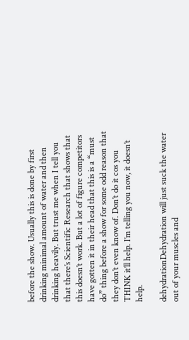before the show. Usually this is done by first drinking minimal amount of water and then drinking heavily. But trust me when I tell you that there’s Scientific Research that shows that this doesn’t work. But a lot of figure competitors have gotten it in their head that this is a “must do” thing before a show for some odd reason that they don’t even know of. Don’t do it cos you THINK it’ll help. I’m telling you now, it doesn’t help.

dehydrationDehydration will just suck the water out of your muscles and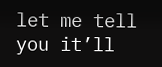let me tell you it’ll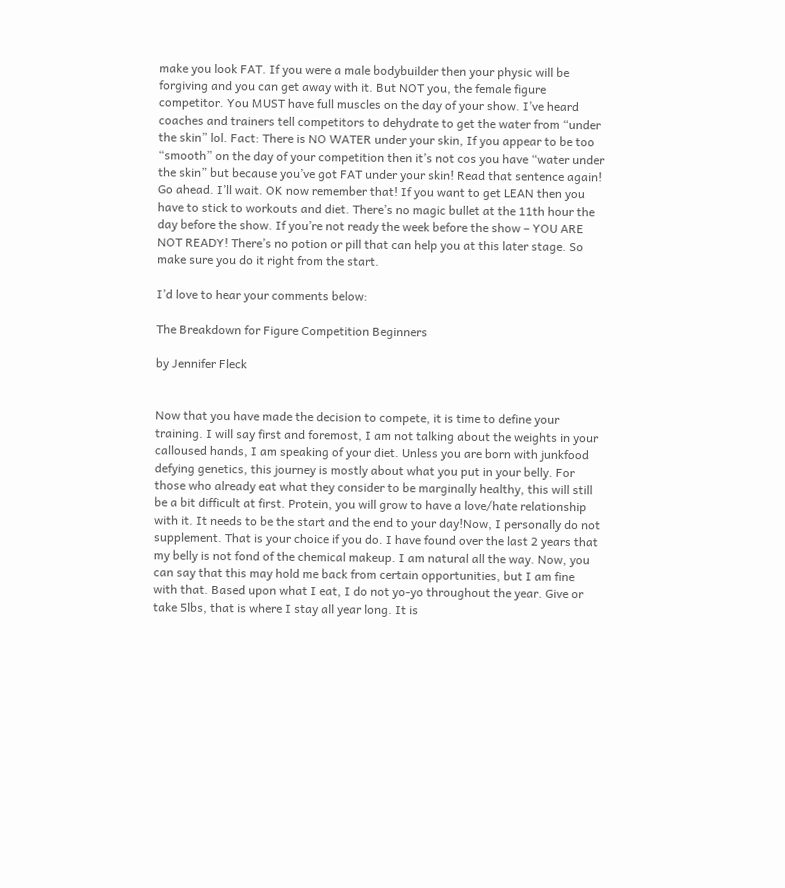make you look FAT. If you were a male bodybuilder then your physic will be forgiving and you can get away with it. But NOT you, the female figure competitor. You MUST have full muscles on the day of your show. I’ve heard coaches and trainers tell competitors to dehydrate to get the water from “under the skin” lol. Fact: There is NO WATER under your skin, If you appear to be too “smooth” on the day of your competition then it’s not cos you have “water under the skin” but because you’ve got FAT under your skin! Read that sentence again! Go ahead. I’ll wait. OK now remember that! If you want to get LEAN then you have to stick to workouts and diet. There’s no magic bullet at the 11th hour the day before the show. If you’re not ready the week before the show – YOU ARE NOT READY! There’s no potion or pill that can help you at this later stage. So make sure you do it right from the start.

I’d love to hear your comments below:

The Breakdown for Figure Competition Beginners

by Jennifer Fleck


Now that you have made the decision to compete, it is time to define your training. I will say first and foremost, I am not talking about the weights in your calloused hands, I am speaking of your diet. Unless you are born with junkfood defying genetics, this journey is mostly about what you put in your belly. For those who already eat what they consider to be marginally healthy, this will still be a bit difficult at first. Protein, you will grow to have a love/hate relationship with it. It needs to be the start and the end to your day!Now, I personally do not supplement. That is your choice if you do. I have found over the last 2 years that my belly is not fond of the chemical makeup. I am natural all the way. Now, you can say that this may hold me back from certain opportunities, but I am fine with that. Based upon what I eat, I do not yo-yo throughout the year. Give or take 5lbs, that is where I stay all year long. It is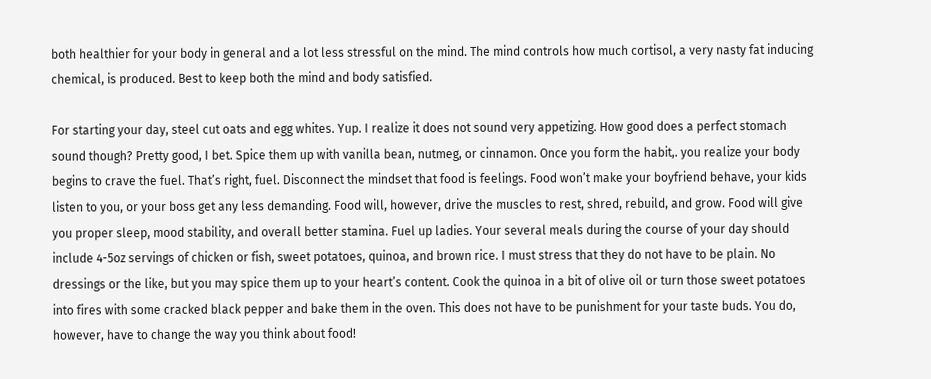both healthier for your body in general and a lot less stressful on the mind. The mind controls how much cortisol, a very nasty fat inducing chemical, is produced. Best to keep both the mind and body satisfied.

For starting your day, steel cut oats and egg whites. Yup. I realize it does not sound very appetizing. How good does a perfect stomach sound though? Pretty good, I bet. Spice them up with vanilla bean, nutmeg, or cinnamon. Once you form the habit,. you realize your body begins to crave the fuel. That’s right, fuel. Disconnect the mindset that food is feelings. Food won’t make your boyfriend behave, your kids listen to you, or your boss get any less demanding. Food will, however, drive the muscles to rest, shred, rebuild, and grow. Food will give you proper sleep, mood stability, and overall better stamina. Fuel up ladies. Your several meals during the course of your day should include 4-5oz servings of chicken or fish, sweet potatoes, quinoa, and brown rice. I must stress that they do not have to be plain. No dressings or the like, but you may spice them up to your heart’s content. Cook the quinoa in a bit of olive oil or turn those sweet potatoes into fires with some cracked black pepper and bake them in the oven. This does not have to be punishment for your taste buds. You do, however, have to change the way you think about food!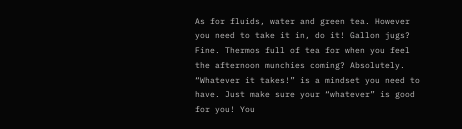As for fluids, water and green tea. However you need to take it in, do it! Gallon jugs? Fine. Thermos full of tea for when you feel the afternoon munchies coming? Absolutely. “Whatever it takes!” is a mindset you need to have. Just make sure your “whatever” is good for you! You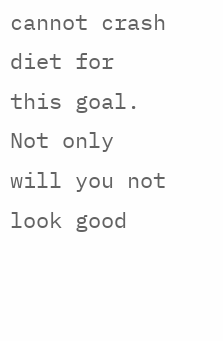cannot crash diet for this goal. Not only will you not look good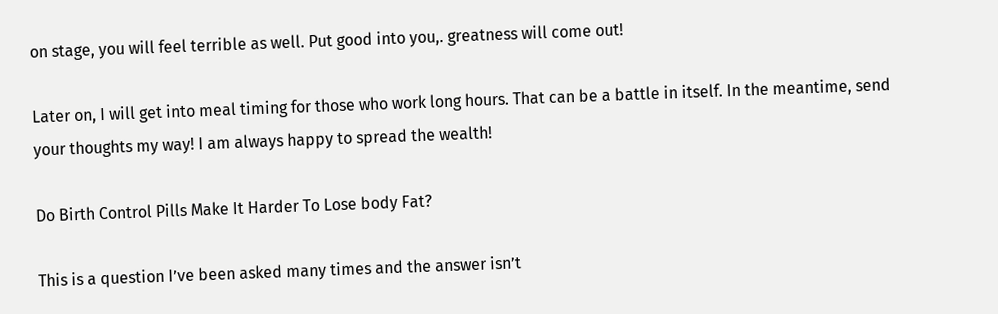on stage, you will feel terrible as well. Put good into you,. greatness will come out!

Later on, I will get into meal timing for those who work long hours. That can be a battle in itself. In the meantime, send your thoughts my way! I am always happy to spread the wealth!

Do Birth Control Pills Make It Harder To Lose body Fat?

This is a question I’ve been asked many times and the answer isn’t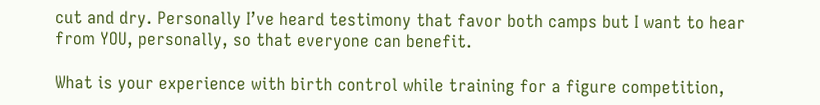cut and dry. Personally I’ve heard testimony that favor both camps but I want to hear from YOU, personally, so that everyone can benefit.

What is your experience with birth control while training for a figure competition,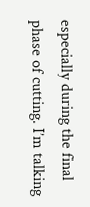especially during the final phase of cutting. I’m talking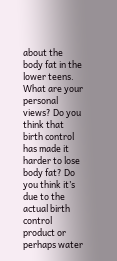about the body fat in the lower teens. What are your personal views? Do you think that birth control has made it harder to lose body fat? Do you think it’s due to the actual birth control product or perhaps water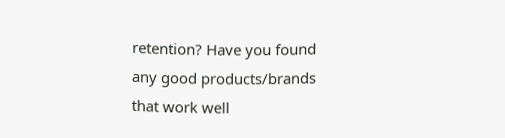retention? Have you found any good products/brands that work well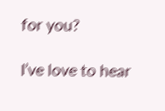for you?

I’ve love to hear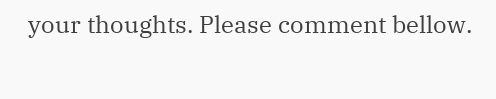your thoughts. Please comment bellow.